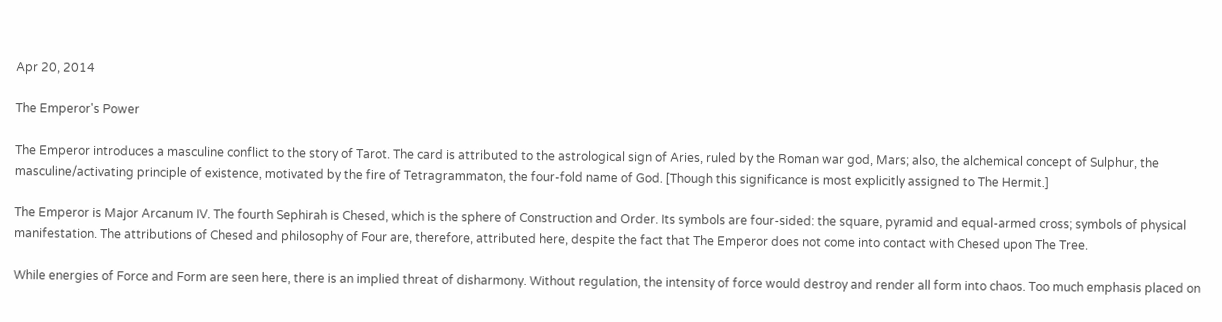Apr 20, 2014

The Emperor's Power

The Emperor introduces a masculine conflict to the story of Tarot. The card is attributed to the astrological sign of Aries, ruled by the Roman war god, Mars; also, the alchemical concept of Sulphur, the masculine/activating principle of existence, motivated by the fire of Tetragrammaton, the four-fold name of God. [Though this significance is most explicitly assigned to The Hermit.]

The Emperor is Major Arcanum IV. The fourth Sephirah is Chesed, which is the sphere of Construction and Order. Its symbols are four-sided: the square, pyramid and equal-armed cross; symbols of physical manifestation. The attributions of Chesed and philosophy of Four are, therefore, attributed here, despite the fact that The Emperor does not come into contact with Chesed upon The Tree.

While energies of Force and Form are seen here, there is an implied threat of disharmony. Without regulation, the intensity of force would destroy and render all form into chaos. Too much emphasis placed on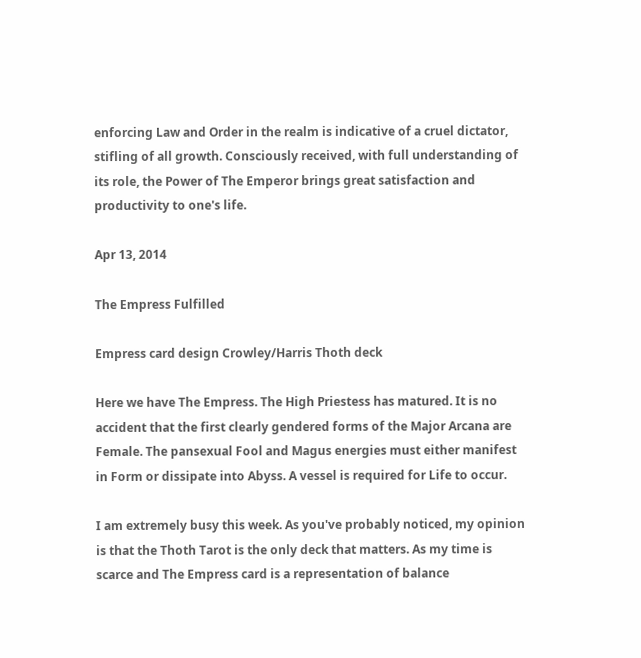enforcing Law and Order in the realm is indicative of a cruel dictator, stifling of all growth. Consciously received, with full understanding of its role, the Power of The Emperor brings great satisfaction and productivity to one's life.

Apr 13, 2014

The Empress Fulfilled

Empress card design Crowley/Harris Thoth deck

Here we have The Empress. The High Priestess has matured. It is no accident that the first clearly gendered forms of the Major Arcana are Female. The pansexual Fool and Magus energies must either manifest in Form or dissipate into Abyss. A vessel is required for Life to occur.

I am extremely busy this week. As you've probably noticed, my opinion is that the Thoth Tarot is the only deck that matters. As my time is scarce and The Empress card is a representation of balance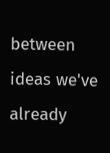between ideas we've already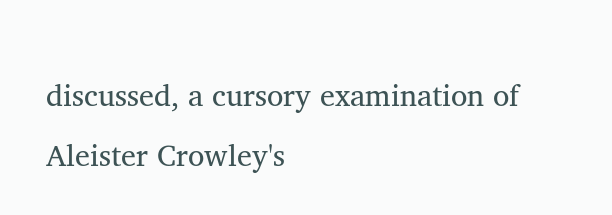discussed, a cursory examination of Aleister Crowley's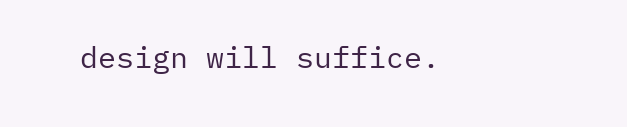design will suffice.